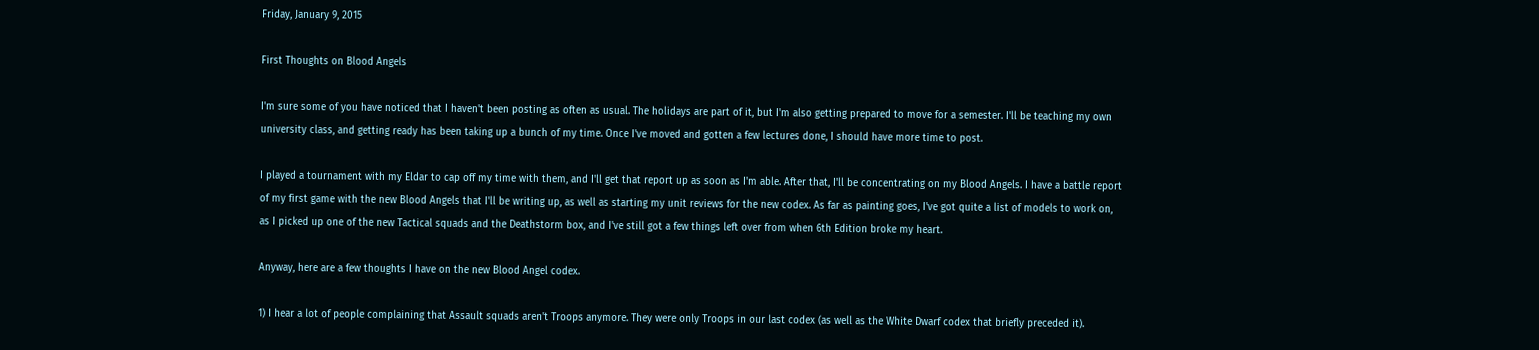Friday, January 9, 2015

First Thoughts on Blood Angels

I'm sure some of you have noticed that I haven't been posting as often as usual. The holidays are part of it, but I'm also getting prepared to move for a semester. I'll be teaching my own university class, and getting ready has been taking up a bunch of my time. Once I've moved and gotten a few lectures done, I should have more time to post.

I played a tournament with my Eldar to cap off my time with them, and I'll get that report up as soon as I'm able. After that, I'll be concentrating on my Blood Angels. I have a battle report of my first game with the new Blood Angels that I'll be writing up, as well as starting my unit reviews for the new codex. As far as painting goes, I've got quite a list of models to work on, as I picked up one of the new Tactical squads and the Deathstorm box, and I've still got a few things left over from when 6th Edition broke my heart.

Anyway, here are a few thoughts I have on the new Blood Angel codex.

1) I hear a lot of people complaining that Assault squads aren't Troops anymore. They were only Troops in our last codex (as well as the White Dwarf codex that briefly preceded it).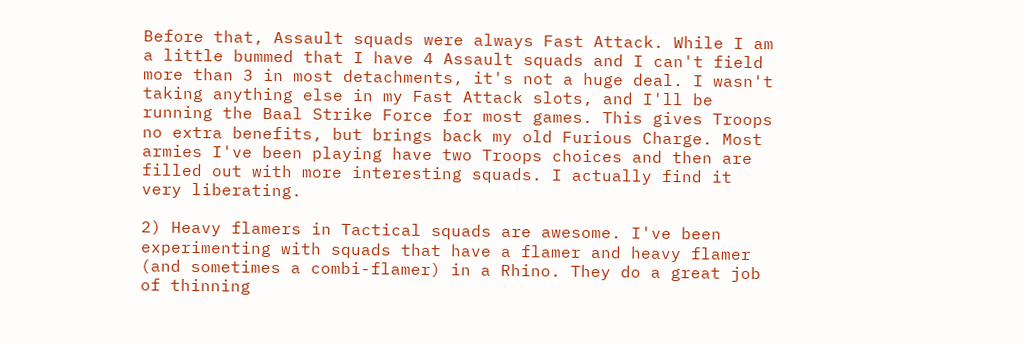Before that, Assault squads were always Fast Attack. While I am a little bummed that I have 4 Assault squads and I can't field more than 3 in most detachments, it's not a huge deal. I wasn't taking anything else in my Fast Attack slots, and I'll be running the Baal Strike Force for most games. This gives Troops no extra benefits, but brings back my old Furious Charge. Most armies I've been playing have two Troops choices and then are filled out with more interesting squads. I actually find it very liberating.

2) Heavy flamers in Tactical squads are awesome. I've been experimenting with squads that have a flamer and heavy flamer (and sometimes a combi-flamer) in a Rhino. They do a great job of thinning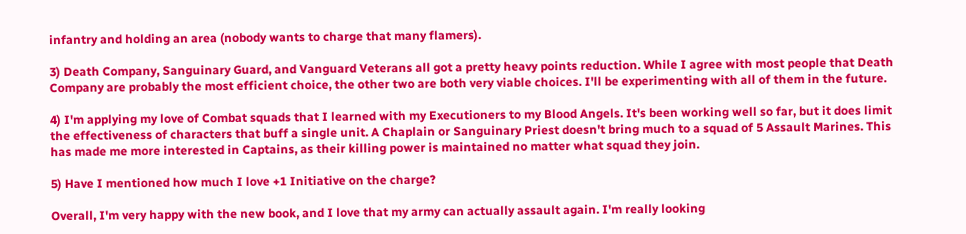infantry and holding an area (nobody wants to charge that many flamers).

3) Death Company, Sanguinary Guard, and Vanguard Veterans all got a pretty heavy points reduction. While I agree with most people that Death Company are probably the most efficient choice, the other two are both very viable choices. I'll be experimenting with all of them in the future.

4) I'm applying my love of Combat squads that I learned with my Executioners to my Blood Angels. It's been working well so far, but it does limit the effectiveness of characters that buff a single unit. A Chaplain or Sanguinary Priest doesn't bring much to a squad of 5 Assault Marines. This has made me more interested in Captains, as their killing power is maintained no matter what squad they join.

5) Have I mentioned how much I love +1 Initiative on the charge?

Overall, I'm very happy with the new book, and I love that my army can actually assault again. I'm really looking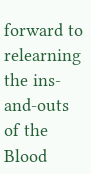forward to relearning the ins-and-outs of the Blood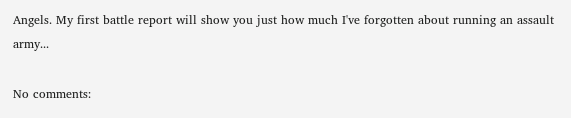Angels. My first battle report will show you just how much I've forgotten about running an assault army...

No comments: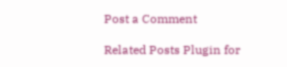Post a Comment

Related Posts Plugin for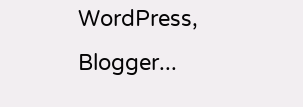WordPress, Blogger...